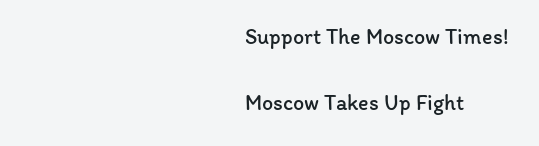Support The Moscow Times!

Moscow Takes Up Fight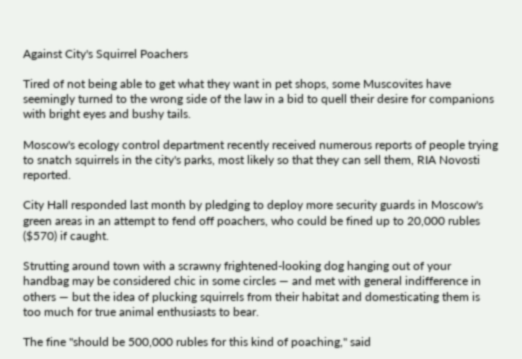Against City's Squirrel Poachers

Tired of not being able to get what they want in pet shops, some Muscovites have seemingly turned to the wrong side of the law in a bid to quell their desire for companions with bright eyes and bushy tails.

Moscow's ecology control department recently received numerous reports of people trying to snatch squirrels in the city's parks, most likely so that they can sell them, RIA Novosti reported.

City Hall responded last month by pledging to deploy more security guards in Moscow's green areas in an attempt to fend off poachers, who could be fined up to 20,000 rubles ($570) if caught.

Strutting around town with a scrawny frightened-looking dog hanging out of your handbag may be considered chic in some circles — and met with general indifference in others — but the idea of plucking squirrels from their habitat and domesticating them is too much for true animal enthusiasts to bear.

The fine "should be 500,000 rubles for this kind of poaching," said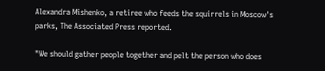Alexandra Mishenko, a retiree who feeds the squirrels in Moscow's parks, The Associated Press reported.

"We should gather people together and pelt the person who does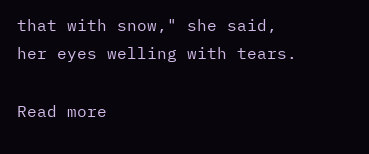that with snow," she said, her eyes welling with tears.

Read more